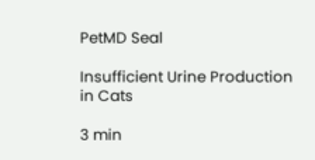PetMD Seal

Insufficient Urine Production in Cats

3 min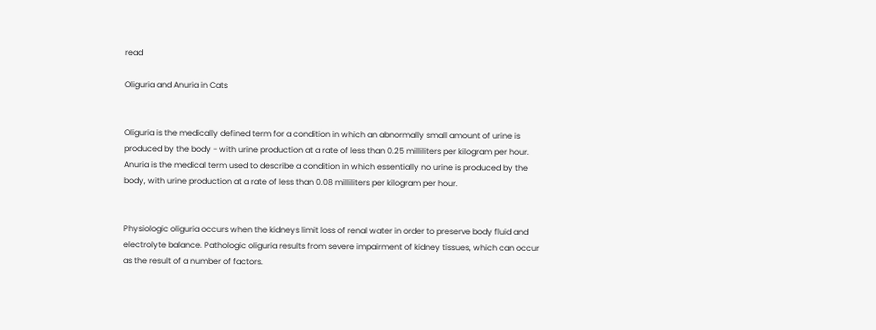read

Oliguria and Anuria in Cats


Oliguria is the medically defined term for a condition in which an abnormally small amount of urine is produced by the body - with urine production at a rate of less than 0.25 milliliters per kilogram per hour. Anuria is the medical term used to describe a condition in which essentially no urine is produced by the body, with urine production at a rate of less than 0.08 milliliters per kilogram per hour.


Physiologic oliguria occurs when the kidneys limit loss of renal water in order to preserve body fluid and electrolyte balance. Pathologic oliguria results from severe impairment of kidney tissues, which can occur as the result of a number of factors.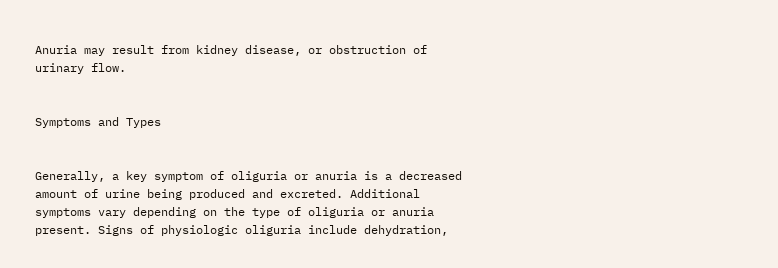Anuria may result from kidney disease, or obstruction of urinary flow.


Symptoms and Types


Generally, a key symptom of oliguria or anuria is a decreased amount of urine being produced and excreted. Additional symptoms vary depending on the type of oliguria or anuria present. Signs of physiologic oliguria include dehydration,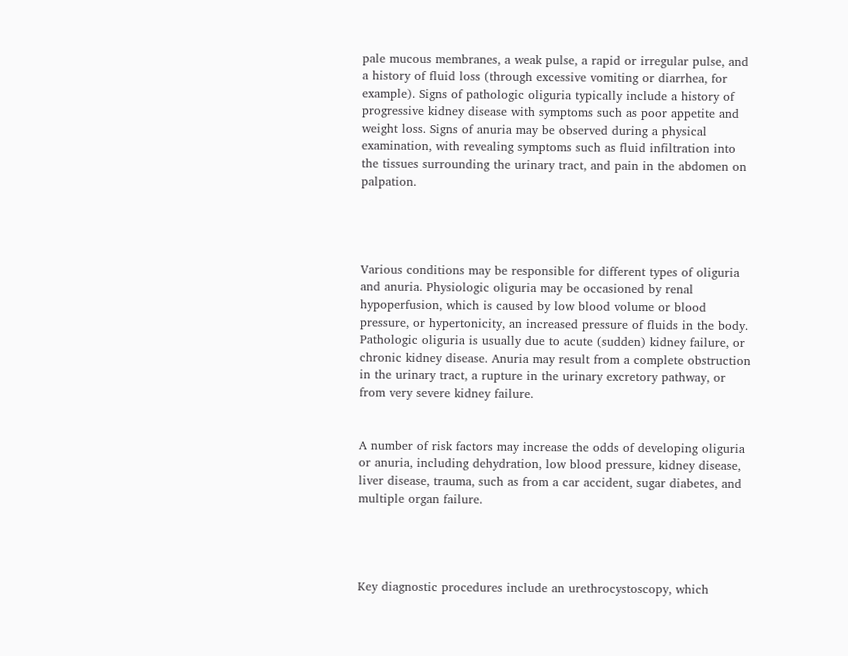pale mucous membranes, a weak pulse, a rapid or irregular pulse, and a history of fluid loss (through excessive vomiting or diarrhea, for example). Signs of pathologic oliguria typically include a history of progressive kidney disease with symptoms such as poor appetite and weight loss. Signs of anuria may be observed during a physical examination, with revealing symptoms such as fluid infiltration into the tissues surrounding the urinary tract, and pain in the abdomen on palpation.




Various conditions may be responsible for different types of oliguria and anuria. Physiologic oliguria may be occasioned by renal hypoperfusion, which is caused by low blood volume or blood pressure, or hypertonicity, an increased pressure of fluids in the body. Pathologic oliguria is usually due to acute (sudden) kidney failure, or chronic kidney disease. Anuria may result from a complete obstruction in the urinary tract, a rupture in the urinary excretory pathway, or from very severe kidney failure.


A number of risk factors may increase the odds of developing oliguria or anuria, including dehydration, low blood pressure, kidney disease, liver disease, trauma, such as from a car accident, sugar diabetes, and multiple organ failure.




Key diagnostic procedures include an urethrocystoscopy, which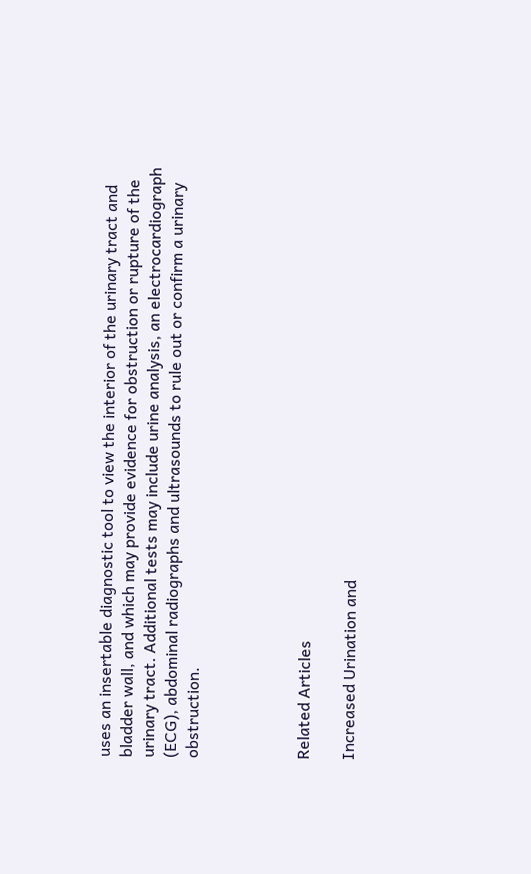uses an insertable diagnostic tool to view the interior of the urinary tract and bladder wall, and which may provide evidence for obstruction or rupture of the urinary tract. Additional tests may include urine analysis, an electrocardiograph (ECG), abdominal radiographs and ultrasounds to rule out or confirm a urinary obstruction.




Related Articles

Increased Urination and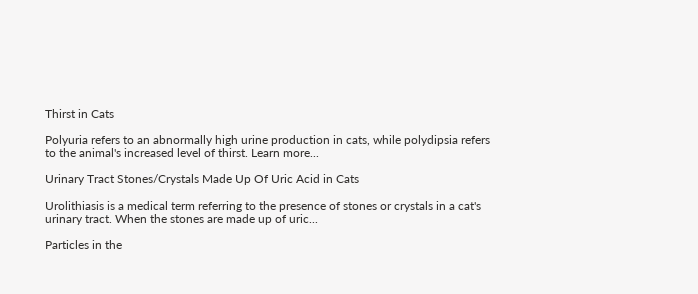Thirst in Cats

Polyuria refers to an abnormally high urine production in cats, while polydipsia refers to the animal's increased level of thirst. Learn more...

Urinary Tract Stones/Crystals Made Up Of Uric Acid in Cats

Urolithiasis is a medical term referring to the presence of stones or crystals in a cat's urinary tract. When the stones are made up of uric...

Particles in the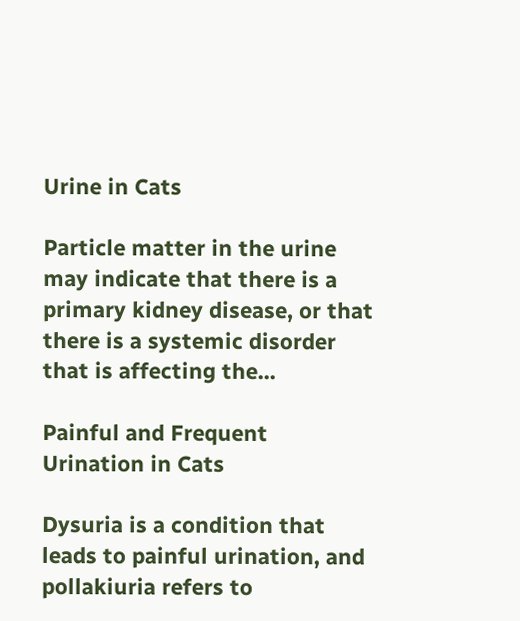Urine in Cats

Particle matter in the urine may indicate that there is a primary kidney disease, or that there is a systemic disorder that is affecting the...

Painful and Frequent Urination in Cats

Dysuria is a condition that leads to painful urination, and pollakiuria refers to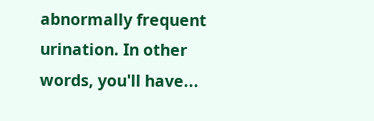abnormally frequent urination. In other words, you'll have...